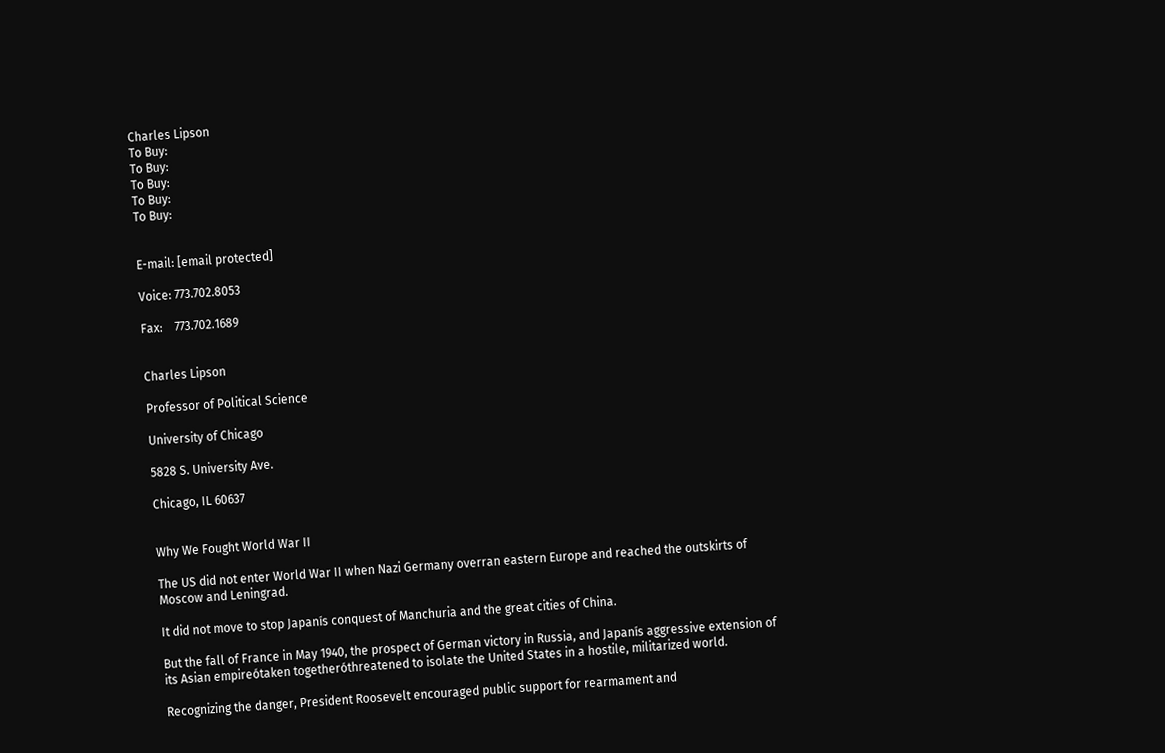Charles Lipson
To Buy:
To Buy:
To Buy:
To Buy:
To Buy:


E-mail: [email protected]

Voice: 773.702.8053

Fax:    773.702.1689


Charles Lipson

Professor of Political Science

University of Chicago

5828 S. University Ave.

Chicago, IL 60637


Why We Fought World War II

The US did not enter World War II when Nazi Germany overran eastern Europe and reached the outskirts of Moscow and Leningrad.

It did not move to stop Japanís conquest of Manchuria and the great cities of China.

But the fall of France in May 1940, the prospect of German victory in Russia, and Japanís aggressive extension of its Asian empireótaken togetheróthreatened to isolate the United States in a hostile, militarized world.

Recognizing the danger, President Roosevelt encouraged public support for rearmament and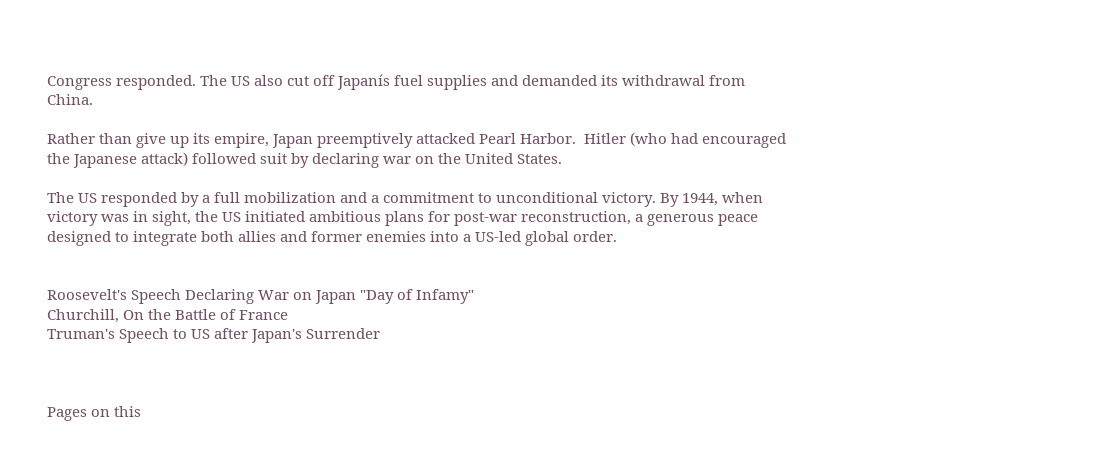Congress responded. The US also cut off Japanís fuel supplies and demanded its withdrawal from China.

Rather than give up its empire, Japan preemptively attacked Pearl Harbor.  Hitler (who had encouraged the Japanese attack) followed suit by declaring war on the United States.

The US responded by a full mobilization and a commitment to unconditional victory. By 1944, when victory was in sight, the US initiated ambitious plans for post-war reconstruction, a generous peace designed to integrate both allies and former enemies into a US-led global order.


Roosevelt's Speech Declaring War on Japan "Day of Infamy"
Churchill, On the Battle of France
Truman's Speech to US after Japan's Surrender



Pages on this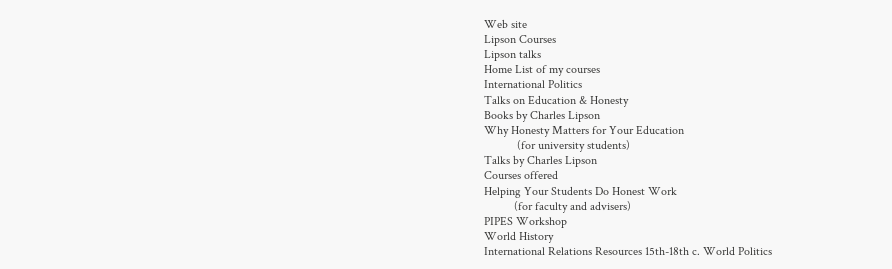Web site
Lipson Courses
Lipson talks
Home List of my courses
International Politics
Talks on Education & Honesty
Books by Charles Lipson
Why Honesty Matters for Your Education
           (for university students)
Talks by Charles Lipson
Courses offered
Helping Your Students Do Honest Work
          (for faculty and advisers)
PIPES Workshop
World History
International Relations Resources 15th-18th c. World Politics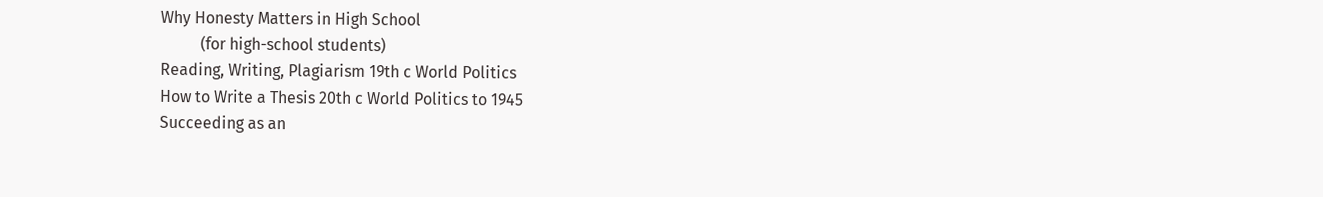Why Honesty Matters in High School
          (for high-school students)
Reading, Writing, Plagiarism 19th c World Politics
How to Write a Thesis 20th c World Politics to 1945
Succeeding as an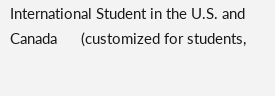International Student in the U.S. and Canada      (customized for students,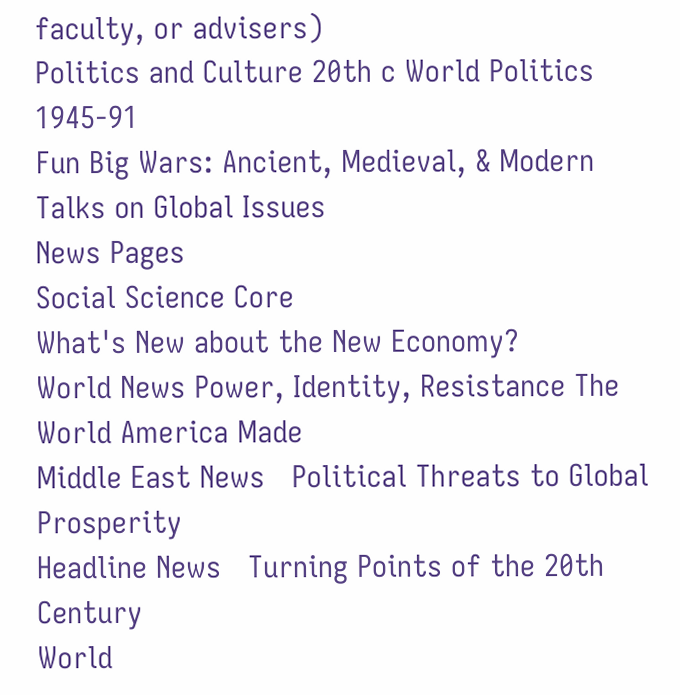faculty, or advisers)
Politics and Culture 20th c World Politics 1945-91
Fun Big Wars: Ancient, Medieval, & Modern
Talks on Global Issues
News Pages
Social Science Core
What's New about the New Economy?
World News Power, Identity, Resistance The World America Made
Middle East News   Political Threats to Global Prosperity
Headline News   Turning Points of the 20th Century
World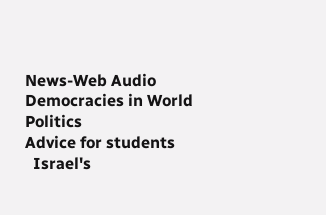News-Web Audio   Democracies in World Politics
Advice for students
  Israel's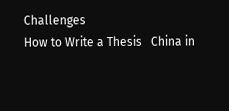Challenges
How to Write a Thesis   China in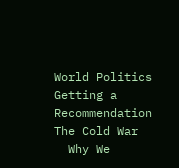World Politics
Getting a Recommendation   The Cold War
  Why We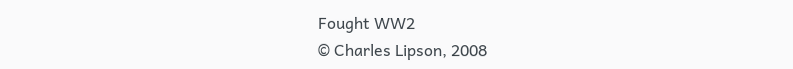Fought WW2
© Charles Lipson, 2008